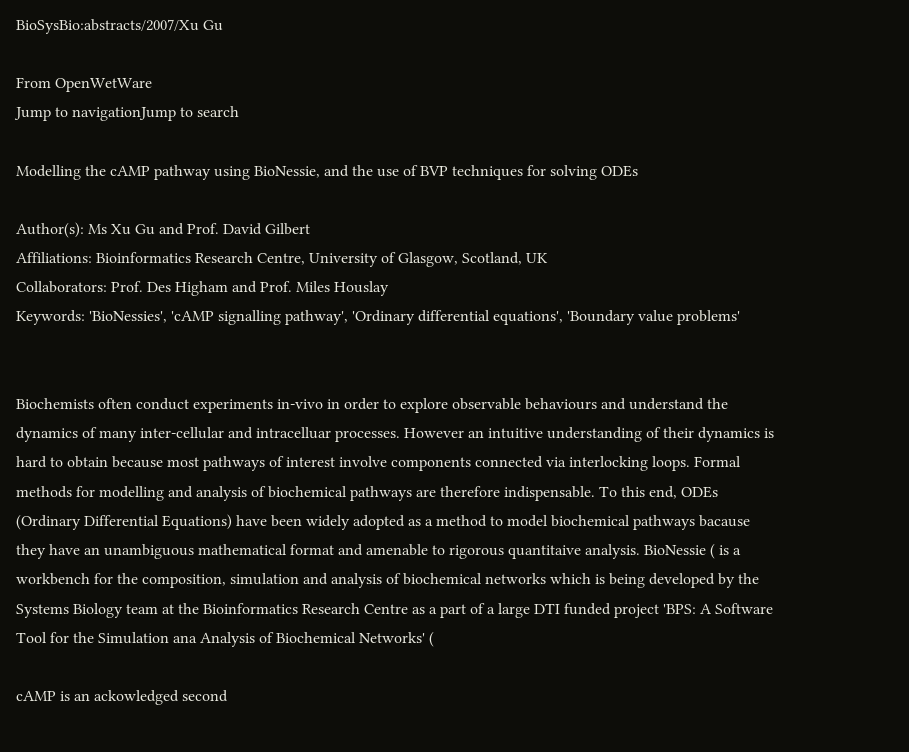BioSysBio:abstracts/2007/Xu Gu

From OpenWetWare
Jump to navigationJump to search

Modelling the cAMP pathway using BioNessie, and the use of BVP techniques for solving ODEs

Author(s): Ms Xu Gu and Prof. David Gilbert
Affiliations: Bioinformatics Research Centre, University of Glasgow, Scotland, UK
Collaborators: Prof. Des Higham and Prof. Miles Houslay
Keywords: 'BioNessies', 'cAMP signalling pathway', 'Ordinary differential equations', 'Boundary value problems'


Biochemists often conduct experiments in-vivo in order to explore observable behaviours and understand the dynamics of many inter-cellular and intracelluar processes. However an intuitive understanding of their dynamics is hard to obtain because most pathways of interest involve components connected via interlocking loops. Formal methods for modelling and analysis of biochemical pathways are therefore indispensable. To this end, ODEs (Ordinary Differential Equations) have been widely adopted as a method to model biochemical pathways bacause they have an unambiguous mathematical format and amenable to rigorous quantitaive analysis. BioNessie ( is a workbench for the composition, simulation and analysis of biochemical networks which is being developed by the Systems Biology team at the Bioinformatics Research Centre as a part of a large DTI funded project 'BPS: A Software Tool for the Simulation ana Analysis of Biochemical Networks' (

cAMP is an ackowledged second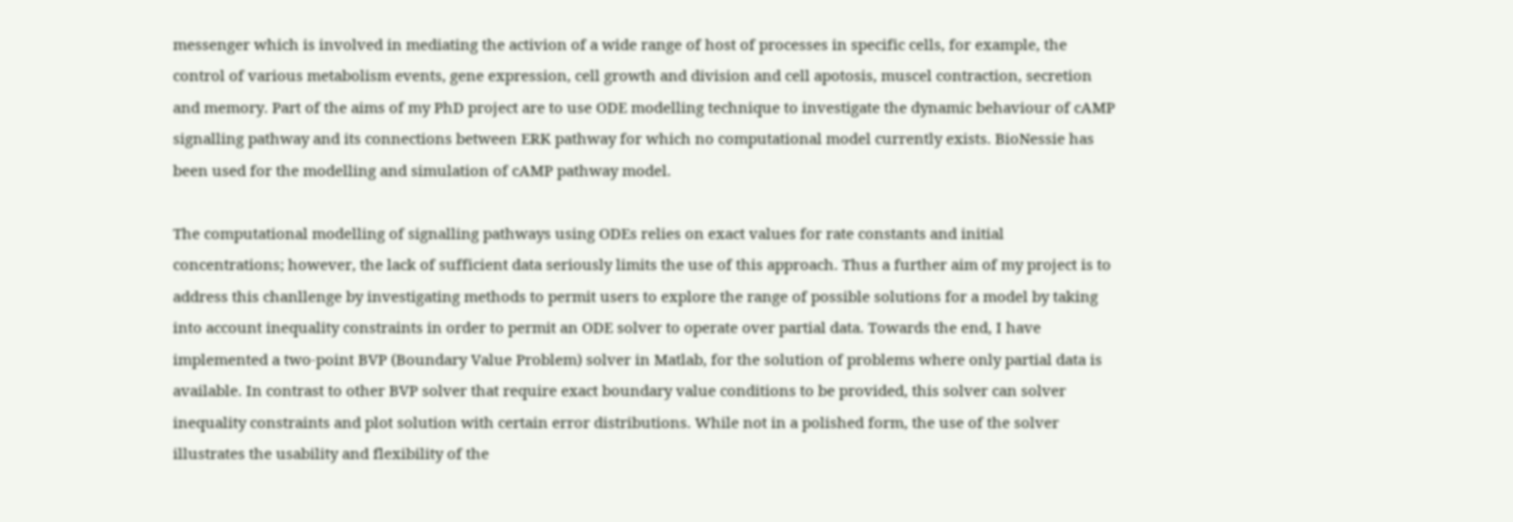messenger which is involved in mediating the activion of a wide range of host of processes in specific cells, for example, the control of various metabolism events, gene expression, cell growth and division and cell apotosis, muscel contraction, secretion and memory. Part of the aims of my PhD project are to use ODE modelling technique to investigate the dynamic behaviour of cAMP signalling pathway and its connections between ERK pathway for which no computational model currently exists. BioNessie has been used for the modelling and simulation of cAMP pathway model.

The computational modelling of signalling pathways using ODEs relies on exact values for rate constants and initial concentrations; however, the lack of sufficient data seriously limits the use of this approach. Thus a further aim of my project is to address this chanllenge by investigating methods to permit users to explore the range of possible solutions for a model by taking into account inequality constraints in order to permit an ODE solver to operate over partial data. Towards the end, I have implemented a two-point BVP (Boundary Value Problem) solver in Matlab, for the solution of problems where only partial data is available. In contrast to other BVP solver that require exact boundary value conditions to be provided, this solver can solver inequality constraints and plot solution with certain error distributions. While not in a polished form, the use of the solver illustrates the usability and flexibility of the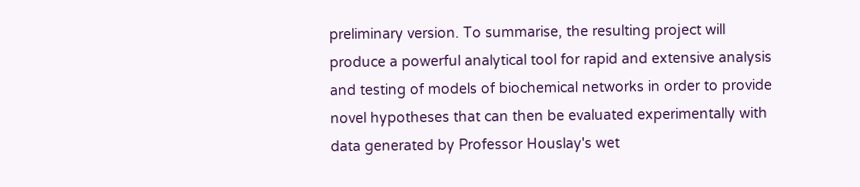preliminary version. To summarise, the resulting project will produce a powerful analytical tool for rapid and extensive analysis and testing of models of biochemical networks in order to provide novel hypotheses that can then be evaluated experimentally with data generated by Professor Houslay's wet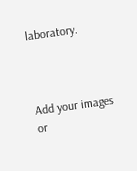laboratory.



Add your images or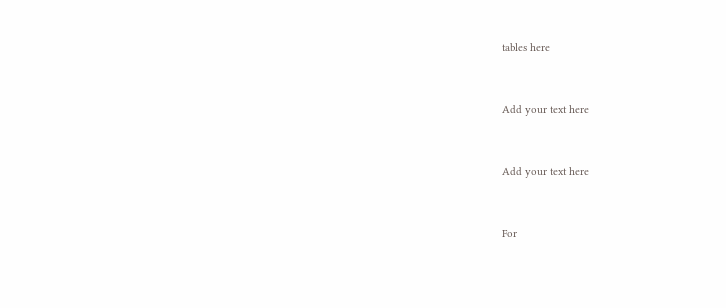tables here


Add your text here


Add your text here


For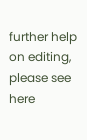further help on editing, please see here